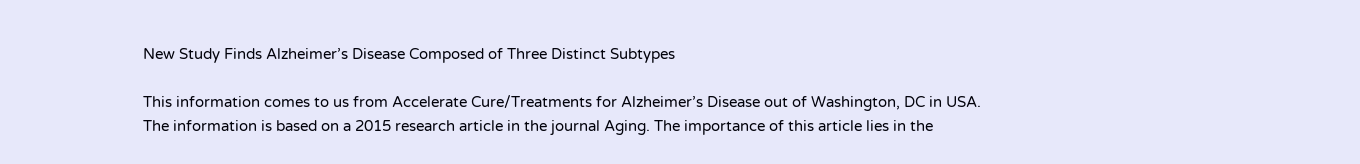New Study Finds Alzheimer’s Disease Composed of Three Distinct Subtypes

This information comes to us from Accelerate Cure/Treatments for Alzheimer’s Disease out of Washington, DC in USA. The information is based on a 2015 research article in the journal Aging. The importance of this article lies in the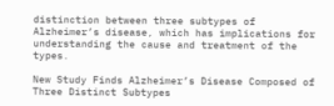distinction between three subtypes of Alzheimer’s disease, which has implications for understanding the cause and treatment of the types.

New Study Finds Alzheimer’s Disease Composed of Three Distinct Subtypes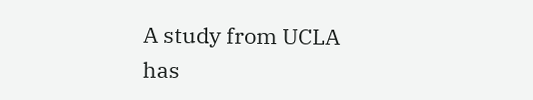A study from UCLA has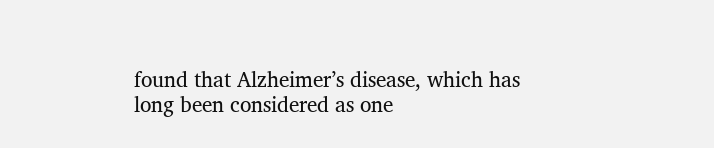found that Alzheimer’s disease, which has long been considered as one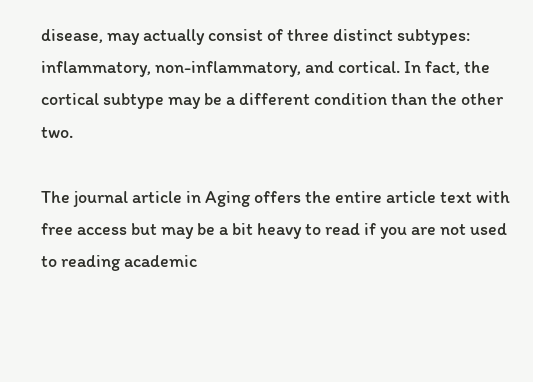disease, may actually consist of three distinct subtypes: inflammatory, non-inflammatory, and cortical. In fact, the cortical subtype may be a different condition than the other two.

The journal article in Aging offers the entire article text with free access but may be a bit heavy to read if you are not used to reading academic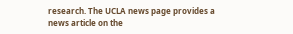research. The UCLA news page provides a news article on the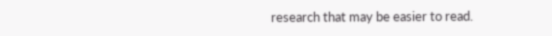research that may be easier to read.